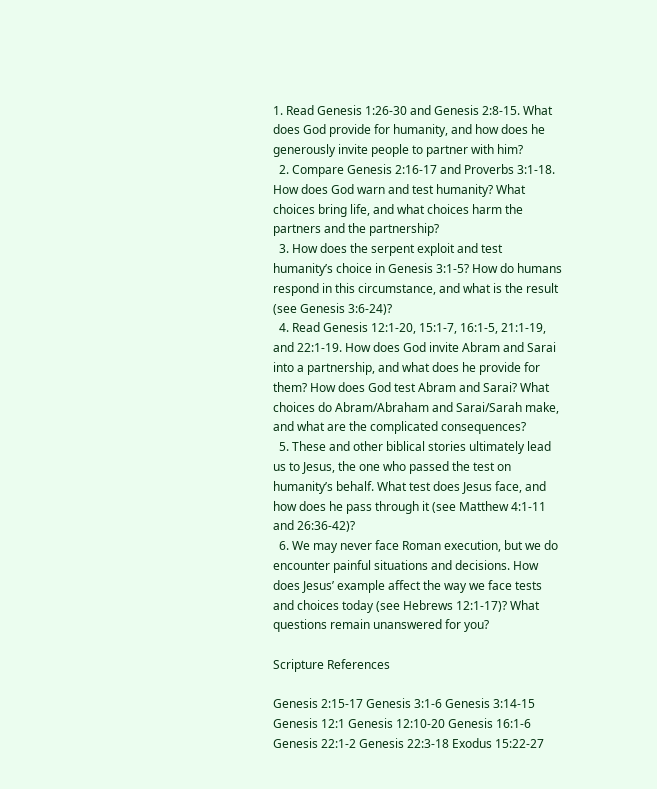1. Read Genesis 1:26-30 and Genesis 2:8-15. What does God provide for humanity, and how does he generously invite people to partner with him?
  2. Compare Genesis 2:16-17 and Proverbs 3:1-18. How does God warn and test humanity? What choices bring life, and what choices harm the partners and the partnership?
  3. How does the serpent exploit and test humanity’s choice in Genesis 3:1-5? How do humans respond in this circumstance, and what is the result (see Genesis 3:6-24)?
  4. Read Genesis 12:1-20, 15:1-7, 16:1-5, 21:1-19, and 22:1-19. How does God invite Abram and Sarai into a partnership, and what does he provide for them? How does God test Abram and Sarai? What choices do Abram/Abraham and Sarai/Sarah make, and what are the complicated consequences?
  5. These and other biblical stories ultimately lead us to Jesus, the one who passed the test on humanity’s behalf. What test does Jesus face, and how does he pass through it (see Matthew 4:1-11 and 26:36-42)?
  6. We may never face Roman execution, but we do encounter painful situations and decisions. How does Jesus’ example affect the way we face tests and choices today (see Hebrews 12:1-17)? What questions remain unanswered for you?

Scripture References

Genesis 2:15-17 Genesis 3:1-6 Genesis 3:14-15 Genesis 12:1 Genesis 12:10-20 Genesis 16:1-6 Genesis 22:1-2 Genesis 22:3-18 Exodus 15:22-27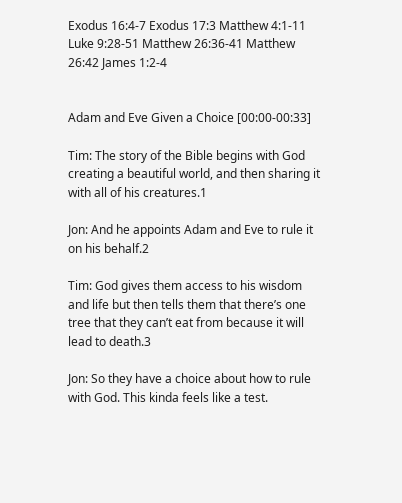Exodus 16:4-7 Exodus 17:3 Matthew 4:1-11 Luke 9:28-51 Matthew 26:36-41 Matthew 26:42 James 1:2-4


Adam and Eve Given a Choice [00:00-00:33]

Tim: The story of the Bible begins with God creating a beautiful world, and then sharing it with all of his creatures.1

Jon: And he appoints Adam and Eve to rule it on his behalf.2

Tim: God gives them access to his wisdom and life but then tells them that there’s one tree that they can’t eat from because it will lead to death.3

Jon: So they have a choice about how to rule with God. This kinda feels like a test.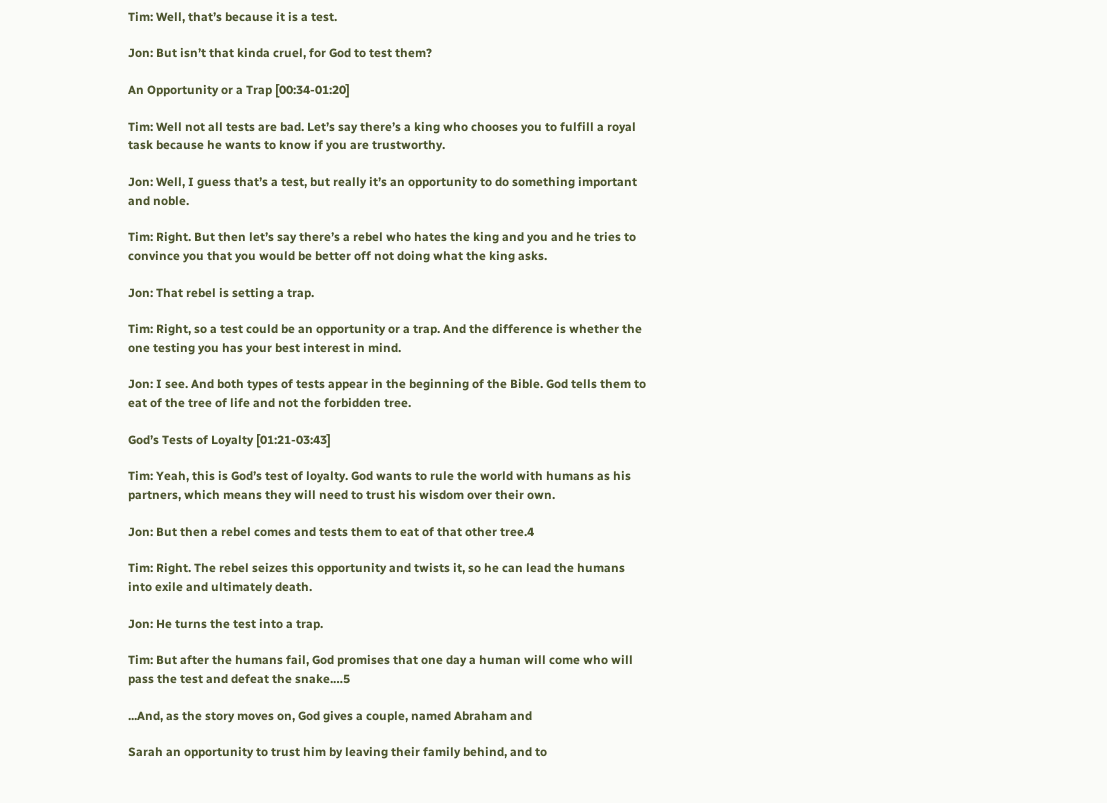Tim: Well, that’s because it is a test.

Jon: But isn’t that kinda cruel, for God to test them?

An Opportunity or a Trap [00:34-01:20]

Tim: Well not all tests are bad. Let’s say there’s a king who chooses you to fulfill a royal task because he wants to know if you are trustworthy.

Jon: Well, I guess that’s a test, but really it’s an opportunity to do something important and noble.

Tim: Right. But then let’s say there’s a rebel who hates the king and you and he tries to convince you that you would be better off not doing what the king asks.

Jon: That rebel is setting a trap.

Tim: Right, so a test could be an opportunity or a trap. And the difference is whether the one testing you has your best interest in mind.

Jon: I see. And both types of tests appear in the beginning of the Bible. God tells them to eat of the tree of life and not the forbidden tree.

God’s Tests of Loyalty [01:21-03:43]

Tim: Yeah, this is God’s test of loyalty. God wants to rule the world with humans as his partners, which means they will need to trust his wisdom over their own.

Jon: But then a rebel comes and tests them to eat of that other tree.4

Tim: Right. The rebel seizes this opportunity and twists it, so he can lead the humans into exile and ultimately death.

Jon: He turns the test into a trap.

Tim: But after the humans fail, God promises that one day a human will come who will pass the test and defeat the snake.…5

...And, as the story moves on, God gives a couple, named Abraham and

Sarah an opportunity to trust him by leaving their family behind, and to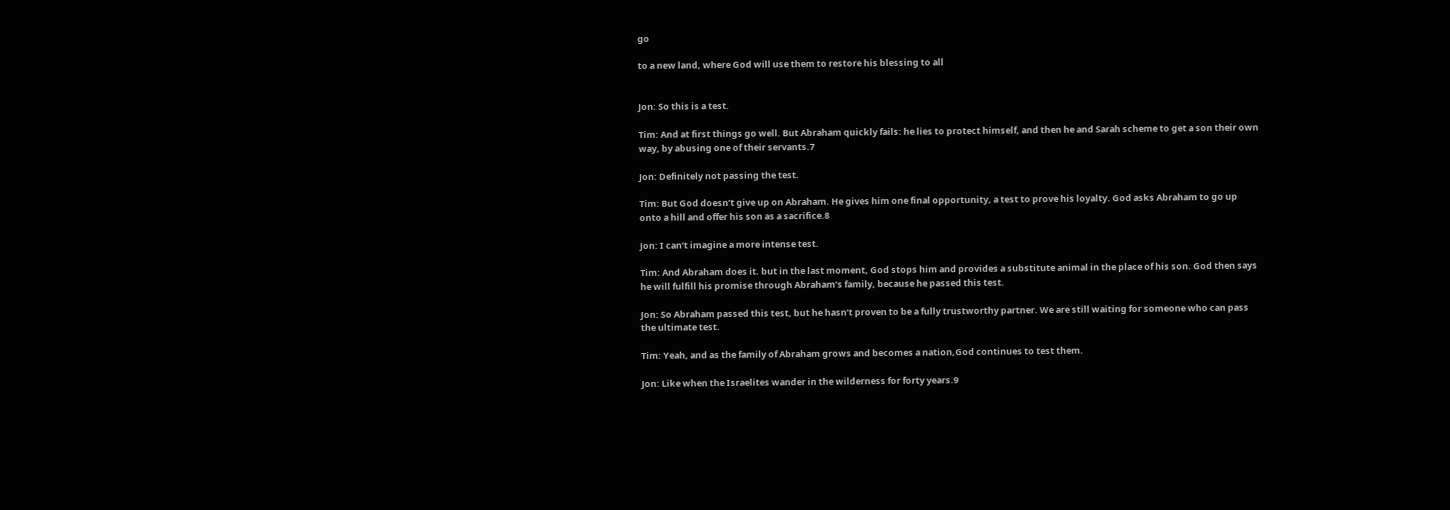go

to a new land, where God will use them to restore his blessing to all


Jon: So this is a test.

Tim: And at first things go well. But Abraham quickly fails: he lies to protect himself, and then he and Sarah scheme to get a son their own way, by abusing one of their servants.7

Jon: Definitely not passing the test.

Tim: But God doesn’t give up on Abraham. He gives him one final opportunity, a test to prove his loyalty. God asks Abraham to go up onto a hill and offer his son as a sacrifice.8

Jon: I can’t imagine a more intense test.

Tim: And Abraham does it. but in the last moment, God stops him and provides a substitute animal in the place of his son. God then says he will fulfill his promise through Abraham’s family, because he passed this test.

Jon: So Abraham passed this test, but he hasn’t proven to be a fully trustworthy partner. We are still waiting for someone who can pass the ultimate test.

Tim: Yeah, and as the family of Abraham grows and becomes a nation,God continues to test them.

Jon: Like when the Israelites wander in the wilderness for forty years.9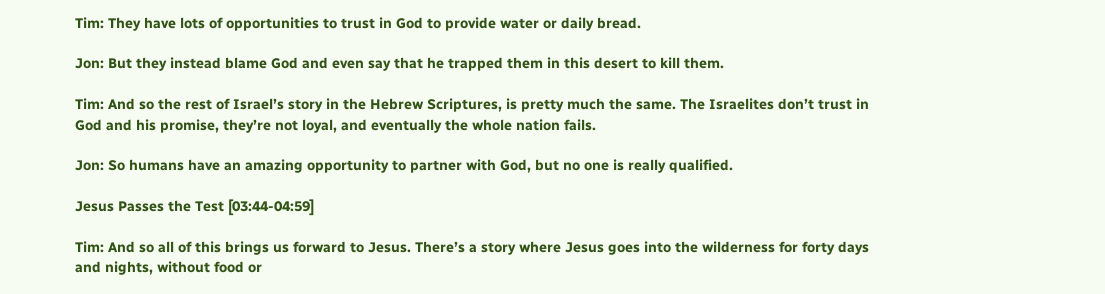Tim: They have lots of opportunities to trust in God to provide water or daily bread.

Jon: But they instead blame God and even say that he trapped them in this desert to kill them.

Tim: And so the rest of Israel’s story in the Hebrew Scriptures, is pretty much the same. The Israelites don’t trust in God and his promise, they’re not loyal, and eventually the whole nation fails.

Jon: So humans have an amazing opportunity to partner with God, but no one is really qualified.

Jesus Passes the Test [03:44-04:59]

Tim: And so all of this brings us forward to Jesus. There’s a story where Jesus goes into the wilderness for forty days and nights, without food or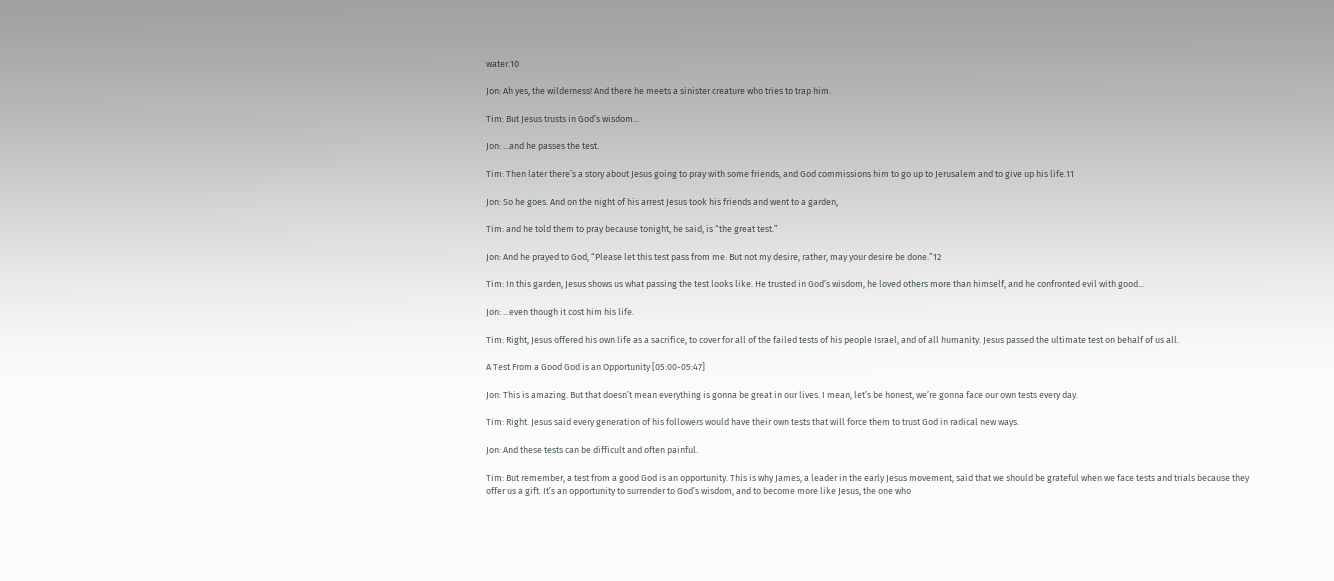water.10

Jon: Ah yes, the wilderness! And there he meets a sinister creature who tries to trap him.

Tim: But Jesus trusts in God’s wisdom...

Jon: ...and he passes the test.

Tim: Then later there’s a story about Jesus going to pray with some friends, and God commissions him to go up to Jerusalem and to give up his life.11

Jon: So he goes. And on the night of his arrest Jesus took his friends and went to a garden,

Tim: and he told them to pray because tonight, he said, is “the great test.”

Jon: And he prayed to God, “Please let this test pass from me. But not my desire, rather, may your desire be done.”12

Tim: In this garden, Jesus shows us what passing the test looks like. He trusted in God’s wisdom, he loved others more than himself, and he confronted evil with good...

Jon: ...even though it cost him his life.

Tim: Right, Jesus offered his own life as a sacrifice, to cover for all of the failed tests of his people Israel, and of all humanity. Jesus passed the ultimate test on behalf of us all.

A Test From a Good God is an Opportunity [05:00-05:47]

Jon: This is amazing. But that doesn’t mean everything is gonna be great in our lives. I mean, let’s be honest, we’re gonna face our own tests every day.

Tim: Right. Jesus said every generation of his followers would have their own tests that will force them to trust God in radical new ways.

Jon: And these tests can be difficult and often painful.

Tim: But remember, a test from a good God is an opportunity. This is why James, a leader in the early Jesus movement, said that we should be grateful when we face tests and trials because they offer us a gift. It’s an opportunity to surrender to God’s wisdom, and to become more like Jesus, the one who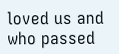loved us and who passed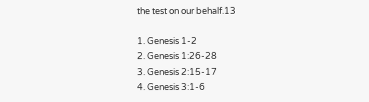the test on our behalf.13

1. Genesis 1-2
2. Genesis 1:26-28
3. Genesis 2:15-17
4. Genesis 3:1-6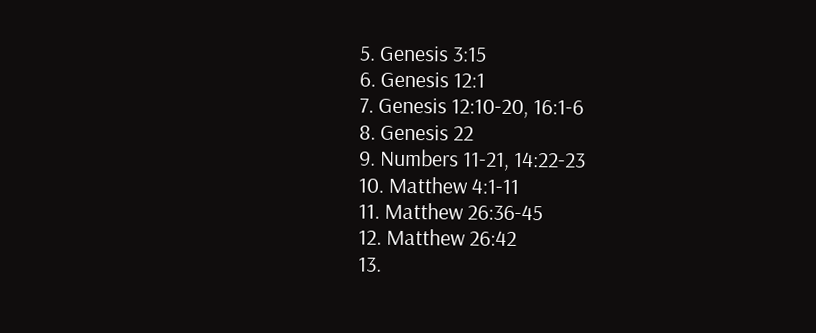5. Genesis 3:15
6. Genesis 12:1
7. Genesis 12:10-20, 16:1-6
8. Genesis 22
9. Numbers 11-21, 14:22-23
10. Matthew 4:1-11
11. Matthew 26:36-45
12. Matthew 26:42
13.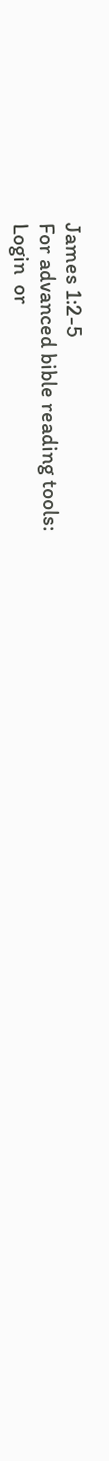James 1:2-5
For advanced bible reading tools:
Login  or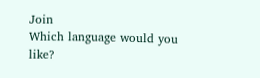Join
Which language would you like?